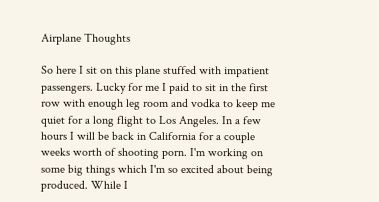Airplane Thoughts

So here I sit on this plane stuffed with impatient passengers. Lucky for me I paid to sit in the first row with enough leg room and vodka to keep me quiet for a long flight to Los Angeles. In a few hours I will be back in California for a couple weeks worth of shooting porn. I'm working on some big things which I'm so excited about being produced. While I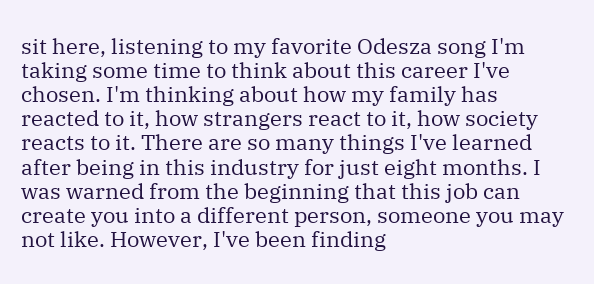sit here, listening to my favorite Odesza song I'm taking some time to think about this career I've chosen. I'm thinking about how my family has reacted to it, how strangers react to it, how society reacts to it. There are so many things I've learned after being in this industry for just eight months. I was warned from the beginning that this job can create you into a different person, someone you may not like. However, I've been finding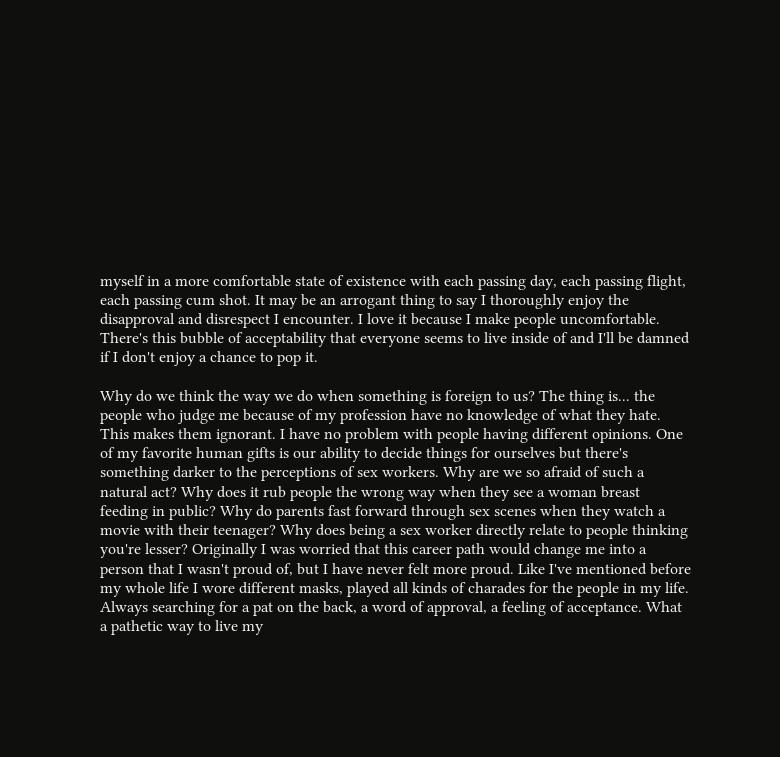myself in a more comfortable state of existence with each passing day, each passing flight, each passing cum shot. It may be an arrogant thing to say I thoroughly enjoy the disapproval and disrespect I encounter. I love it because I make people uncomfortable. There's this bubble of acceptability that everyone seems to live inside of and I'll be damned if I don't enjoy a chance to pop it.

Why do we think the way we do when something is foreign to us? The thing is... the people who judge me because of my profession have no knowledge of what they hate. This makes them ignorant. I have no problem with people having different opinions. One of my favorite human gifts is our ability to decide things for ourselves but there's something darker to the perceptions of sex workers. Why are we so afraid of such a natural act? Why does it rub people the wrong way when they see a woman breast feeding in public? Why do parents fast forward through sex scenes when they watch a movie with their teenager? Why does being a sex worker directly relate to people thinking you're lesser? Originally I was worried that this career path would change me into a person that I wasn't proud of, but I have never felt more proud. Like I've mentioned before my whole life I wore different masks, played all kinds of charades for the people in my life. Always searching for a pat on the back, a word of approval, a feeling of acceptance. What a pathetic way to live my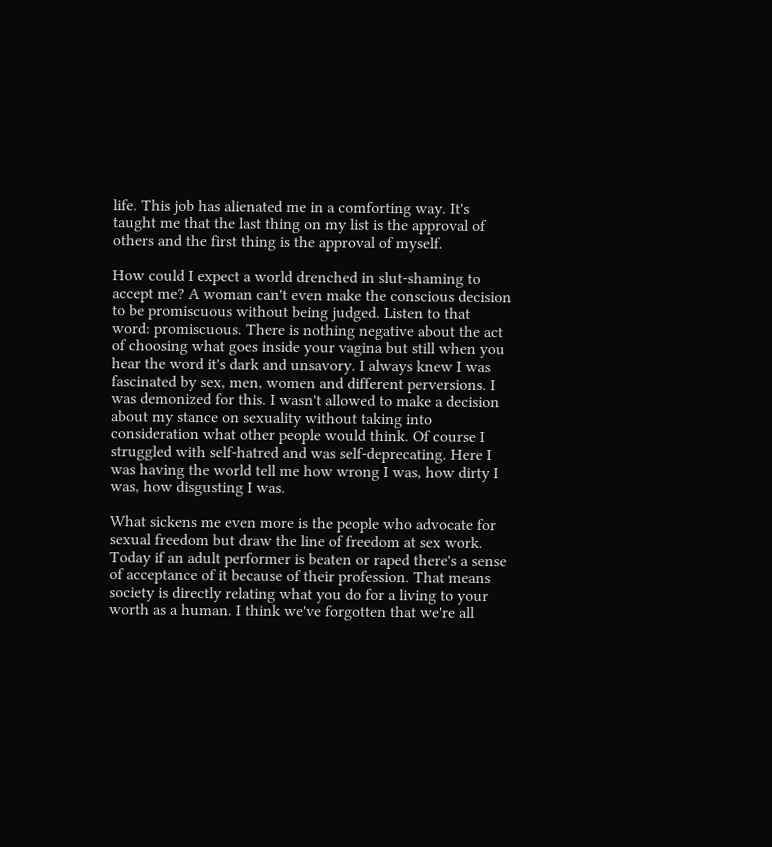life. This job has alienated me in a comforting way. It's taught me that the last thing on my list is the approval of others and the first thing is the approval of myself.

How could I expect a world drenched in slut-shaming to accept me? A woman can't even make the conscious decision to be promiscuous without being judged. Listen to that word: promiscuous. There is nothing negative about the act of choosing what goes inside your vagina but still when you hear the word it's dark and unsavory. I always knew I was fascinated by sex, men, women and different perversions. I was demonized for this. I wasn't allowed to make a decision about my stance on sexuality without taking into consideration what other people would think. Of course I struggled with self-hatred and was self-deprecating. Here I was having the world tell me how wrong I was, how dirty I was, how disgusting I was.

What sickens me even more is the people who advocate for sexual freedom but draw the line of freedom at sex work. Today if an adult performer is beaten or raped there's a sense of acceptance of it because of their profession. That means society is directly relating what you do for a living to your worth as a human. I think we've forgotten that we're all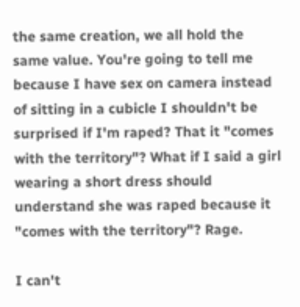the same creation, we all hold the same value. You're going to tell me because I have sex on camera instead of sitting in a cubicle I shouldn't be surprised if I'm raped? That it "comes with the territory"? What if I said a girl wearing a short dress should understand she was raped because it "comes with the territory"? Rage.

I can't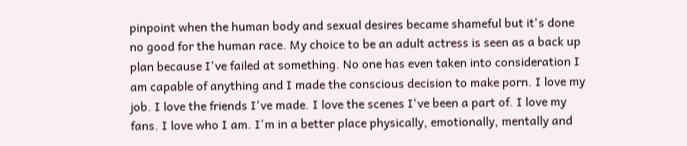pinpoint when the human body and sexual desires became shameful but it's done no good for the human race. My choice to be an adult actress is seen as a back up plan because I've failed at something. No one has even taken into consideration I am capable of anything and I made the conscious decision to make porn. I love my job. I love the friends I've made. I love the scenes I've been a part of. I love my fans. I love who I am. I'm in a better place physically, emotionally, mentally and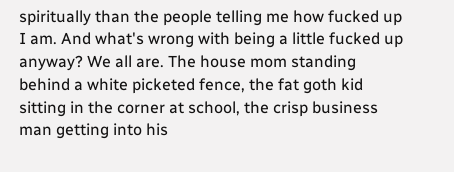spiritually than the people telling me how fucked up I am. And what's wrong with being a little fucked up anyway? We all are. The house mom standing behind a white picketed fence, the fat goth kid sitting in the corner at school, the crisp business man getting into his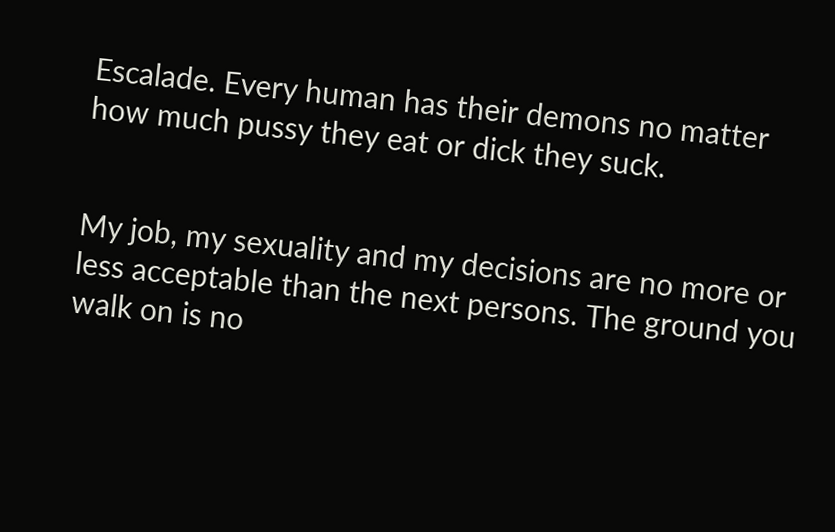Escalade. Every human has their demons no matter how much pussy they eat or dick they suck.


My job, my sexuality and my decisions are no more or less acceptable than the next persons. The ground you walk on is no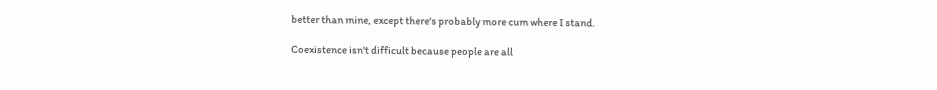better than mine, except there's probably more cum where I stand.

Coexistence isn't difficult because people are all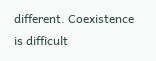different. Coexistence is difficult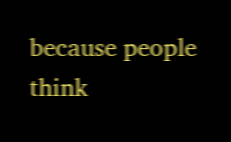because people think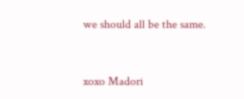we should all be the same.


xoxo Madori